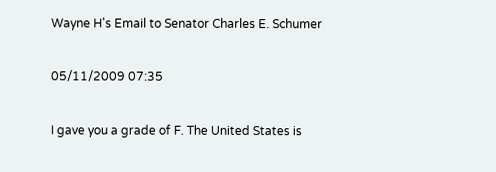Wayne H's Email to Senator Charles E. Schumer

05/11/2009 07:35

I gave you a grade of F. The United States is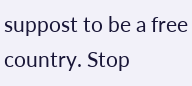suppost to be a free country. Stop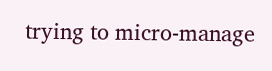trying to micro-manage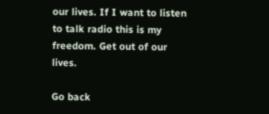our lives. If I want to listen to talk radio this is my freedom. Get out of our lives.

Go back